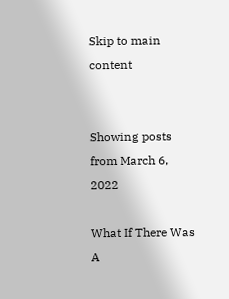Skip to main content


Showing posts from March 6, 2022

What If There Was A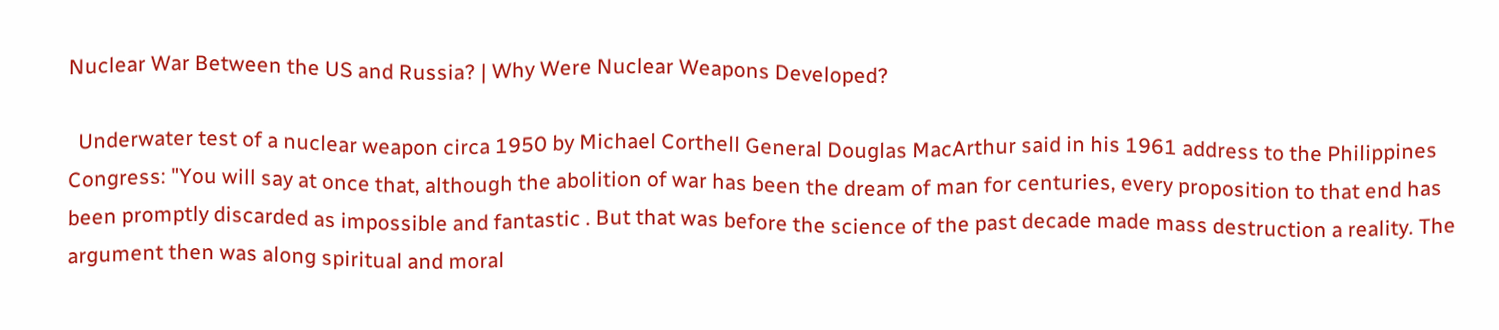Nuclear War Between the US and Russia? | Why Were Nuclear Weapons Developed?

  Underwater test of a nuclear weapon circa 1950 by Michael Corthell General Douglas MacArthur said in his 1961 address to the Philippines Congress: "You will say at once that, although the abolition of war has been the dream of man for centuries, every proposition to that end has been promptly discarded as impossible and fantastic . But that was before the science of the past decade made mass destruction a reality. The argument then was along spiritual and moral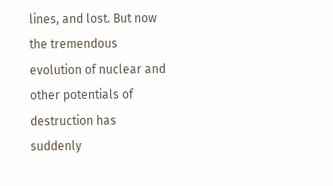lines, and lost. But now the tremendous evolution of nuclear and other potentials of destruction has suddenly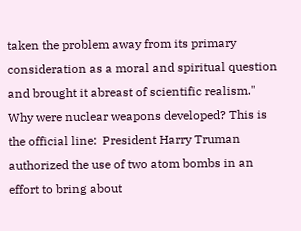taken the problem away from its primary consideration as a moral and spiritual question and brought it abreast of scientific realism." Why were nuclear weapons developed? This is the official line:  President Harry Truman authorized the use of two atom bombs in an effort to bring about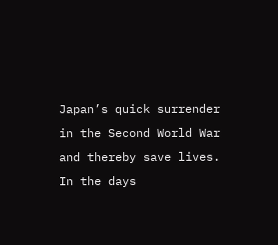Japan’s quick surrender in the Second World War and thereby save lives. In the days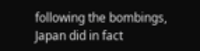following the bombings, Japan did in fact